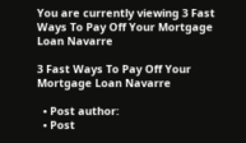You are currently viewing 3 Fast Ways To Pay Off Your Mortgage Loan Navarre

3 Fast Ways To Pay Off Your Mortgage Loan Navarre

  • Post author:
  • Post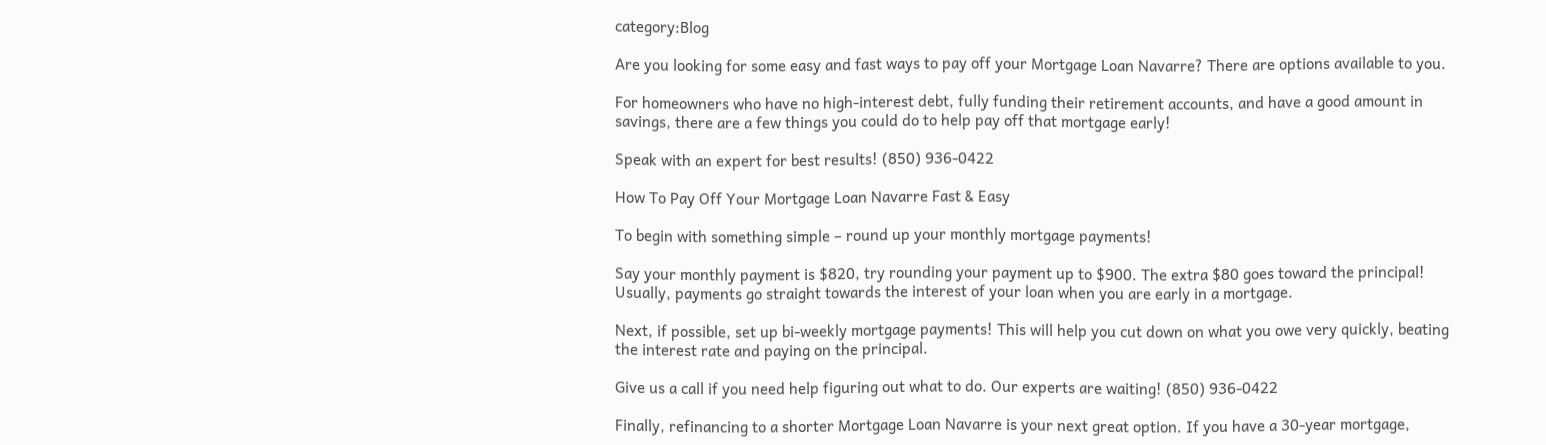category:Blog

Are you looking for some easy and fast ways to pay off your Mortgage Loan Navarre? There are options available to you.

For homeowners who have no high-interest debt, fully funding their retirement accounts, and have a good amount in savings, there are a few things you could do to help pay off that mortgage early!

Speak with an expert for best results! (850) 936-0422

How To Pay Off Your Mortgage Loan Navarre Fast & Easy

To begin with something simple – round up your monthly mortgage payments!

Say your monthly payment is $820, try rounding your payment up to $900. The extra $80 goes toward the principal! Usually, payments go straight towards the interest of your loan when you are early in a mortgage.

Next, if possible, set up bi-weekly mortgage payments! This will help you cut down on what you owe very quickly, beating the interest rate and paying on the principal.

Give us a call if you need help figuring out what to do. Our experts are waiting! (850) 936-0422

Finally, refinancing to a shorter Mortgage Loan Navarre is your next great option. If you have a 30-year mortgage,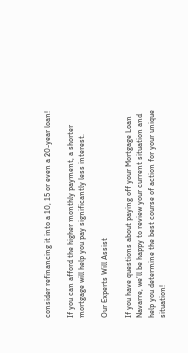consider refinancing it into a 10, 15 or even a 20-year loan!

If you can afford the higher monthly payment, a shorter mortgage will help you pay significantly less interest.

Our Experts Will Assist

If you have questions about paying off your Mortgage Loan Navarre, we’ll be happy to review your current situation and help you determine the best course of action for your unique situation!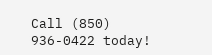Call (850) 936-0422 today!